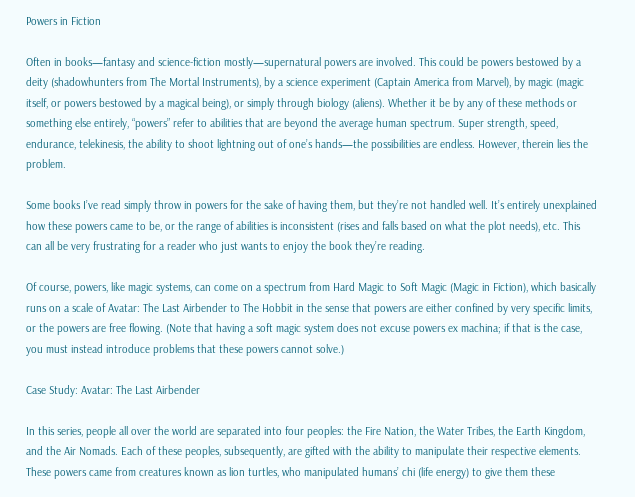Powers in Fiction

Often in books—fantasy and science-fiction mostly—supernatural powers are involved. This could be powers bestowed by a deity (shadowhunters from The Mortal Instruments), by a science experiment (Captain America from Marvel), by magic (magic itself, or powers bestowed by a magical being), or simply through biology (aliens). Whether it be by any of these methods or something else entirely, “powers” refer to abilities that are beyond the average human spectrum. Super strength, speed, endurance, telekinesis, the ability to shoot lightning out of one’s hands—the possibilities are endless. However, therein lies the problem.

Some books I’ve read simply throw in powers for the sake of having them, but they’re not handled well. It’s entirely unexplained how these powers came to be, or the range of abilities is inconsistent (rises and falls based on what the plot needs), etc. This can all be very frustrating for a reader who just wants to enjoy the book they’re reading.

Of course, powers, like magic systems, can come on a spectrum from Hard Magic to Soft Magic (Magic in Fiction), which basically runs on a scale of Avatar: The Last Airbender to The Hobbit in the sense that powers are either confined by very specific limits, or the powers are free flowing. (Note that having a soft magic system does not excuse powers ex machina; if that is the case, you must instead introduce problems that these powers cannot solve.)

Case Study: Avatar: The Last Airbender

In this series, people all over the world are separated into four peoples: the Fire Nation, the Water Tribes, the Earth Kingdom, and the Air Nomads. Each of these peoples, subsequently, are gifted with the ability to manipulate their respective elements. These powers came from creatures known as lion turtles, who manipulated humans’ chi (life energy) to give them these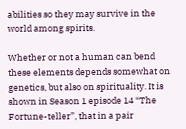abilities so they may survive in the world among spirits.

Whether or not a human can bend these elements depends somewhat on genetics, but also on spirituality. It is shown in Season 1 episode 14 “The Fortune-teller”, that in a pair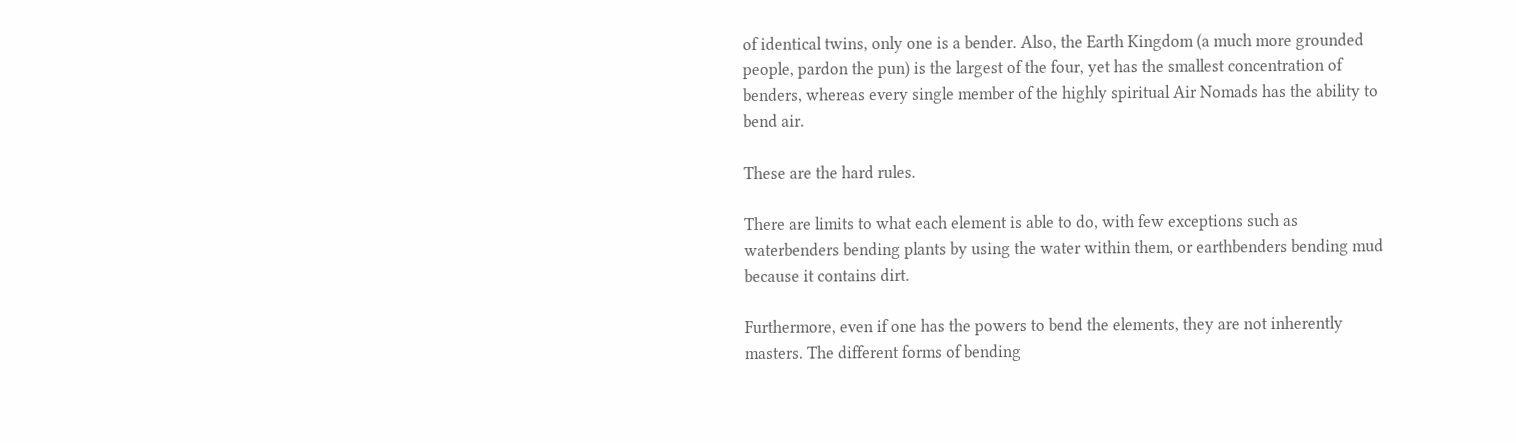of identical twins, only one is a bender. Also, the Earth Kingdom (a much more grounded people, pardon the pun) is the largest of the four, yet has the smallest concentration of benders, whereas every single member of the highly spiritual Air Nomads has the ability to bend air.

These are the hard rules.

There are limits to what each element is able to do, with few exceptions such as waterbenders bending plants by using the water within them, or earthbenders bending mud because it contains dirt.

Furthermore, even if one has the powers to bend the elements, they are not inherently masters. The different forms of bending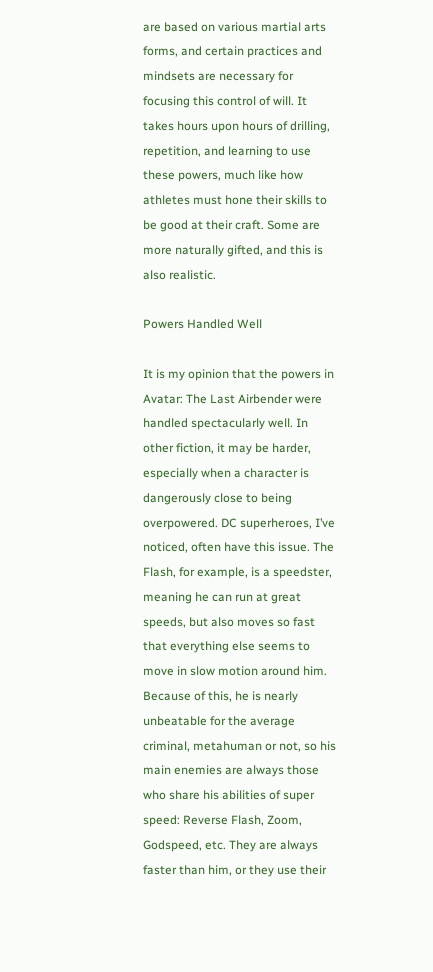are based on various martial arts forms, and certain practices and mindsets are necessary for focusing this control of will. It takes hours upon hours of drilling, repetition, and learning to use these powers, much like how athletes must hone their skills to be good at their craft. Some are more naturally gifted, and this is also realistic.

Powers Handled Well

It is my opinion that the powers in Avatar: The Last Airbender were handled spectacularly well. In other fiction, it may be harder, especially when a character is dangerously close to being overpowered. DC superheroes, I’ve noticed, often have this issue. The Flash, for example, is a speedster, meaning he can run at great speeds, but also moves so fast that everything else seems to move in slow motion around him. Because of this, he is nearly unbeatable for the average criminal, metahuman or not, so his main enemies are always those who share his abilities of super speed: Reverse Flash, Zoom, Godspeed, etc. They are always faster than him, or they use their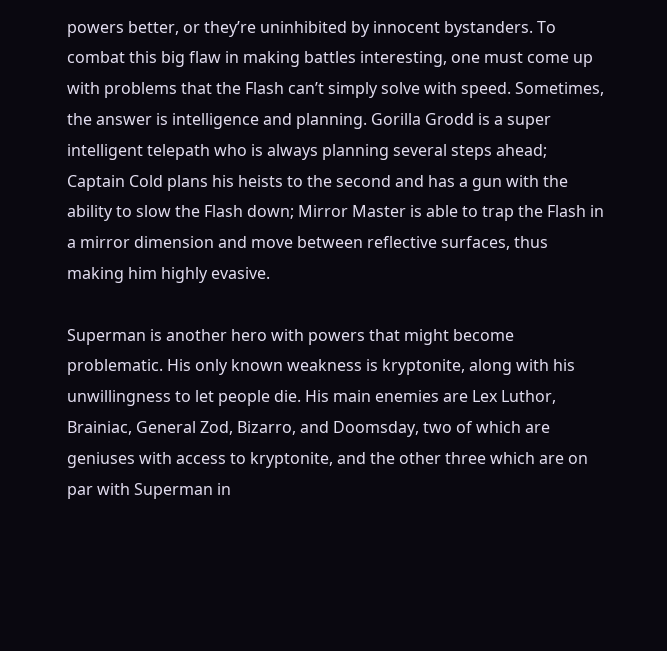powers better, or they’re uninhibited by innocent bystanders. To combat this big flaw in making battles interesting, one must come up with problems that the Flash can’t simply solve with speed. Sometimes, the answer is intelligence and planning. Gorilla Grodd is a super intelligent telepath who is always planning several steps ahead; Captain Cold plans his heists to the second and has a gun with the ability to slow the Flash down; Mirror Master is able to trap the Flash in a mirror dimension and move between reflective surfaces, thus making him highly evasive.

Superman is another hero with powers that might become problematic. His only known weakness is kryptonite, along with his unwillingness to let people die. His main enemies are Lex Luthor, Brainiac, General Zod, Bizarro, and Doomsday, two of which are geniuses with access to kryptonite, and the other three which are on par with Superman in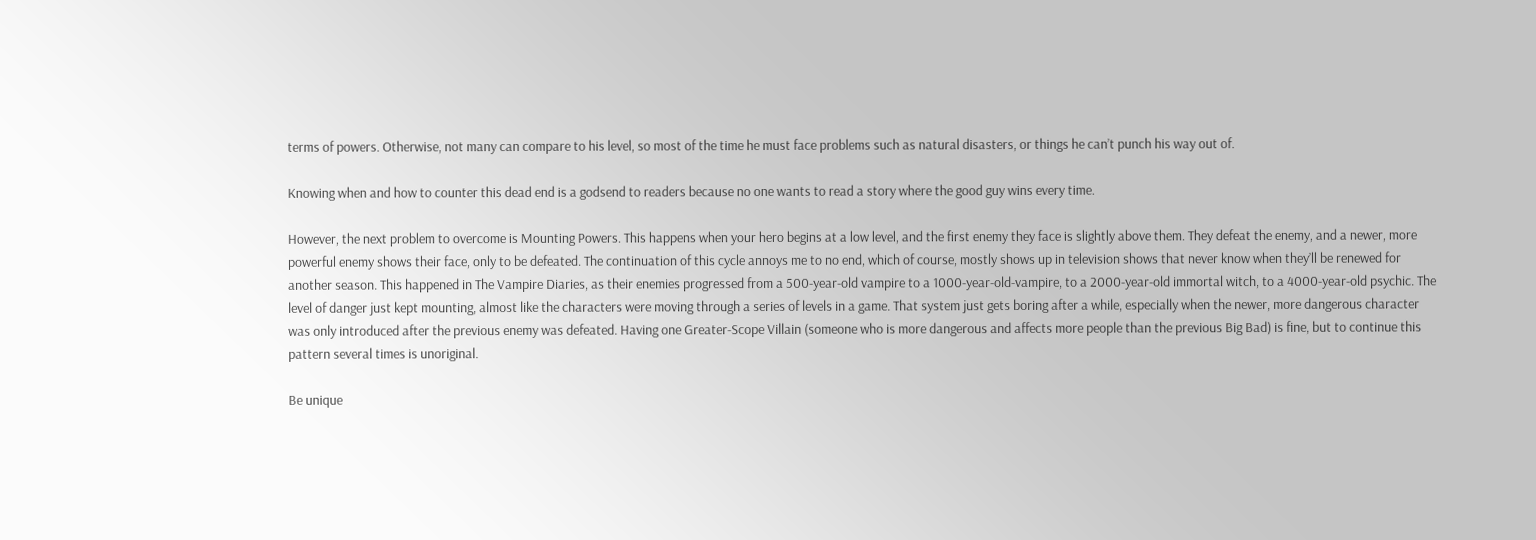terms of powers. Otherwise, not many can compare to his level, so most of the time he must face problems such as natural disasters, or things he can’t punch his way out of.

Knowing when and how to counter this dead end is a godsend to readers because no one wants to read a story where the good guy wins every time.

However, the next problem to overcome is Mounting Powers. This happens when your hero begins at a low level, and the first enemy they face is slightly above them. They defeat the enemy, and a newer, more powerful enemy shows their face, only to be defeated. The continuation of this cycle annoys me to no end, which of course, mostly shows up in television shows that never know when they’ll be renewed for another season. This happened in The Vampire Diaries, as their enemies progressed from a 500-year-old vampire to a 1000-year-old-vampire, to a 2000-year-old immortal witch, to a 4000-year-old psychic. The level of danger just kept mounting, almost like the characters were moving through a series of levels in a game. That system just gets boring after a while, especially when the newer, more dangerous character was only introduced after the previous enemy was defeated. Having one Greater-Scope Villain (someone who is more dangerous and affects more people than the previous Big Bad) is fine, but to continue this pattern several times is unoriginal.

Be unique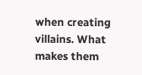when creating villains. What makes them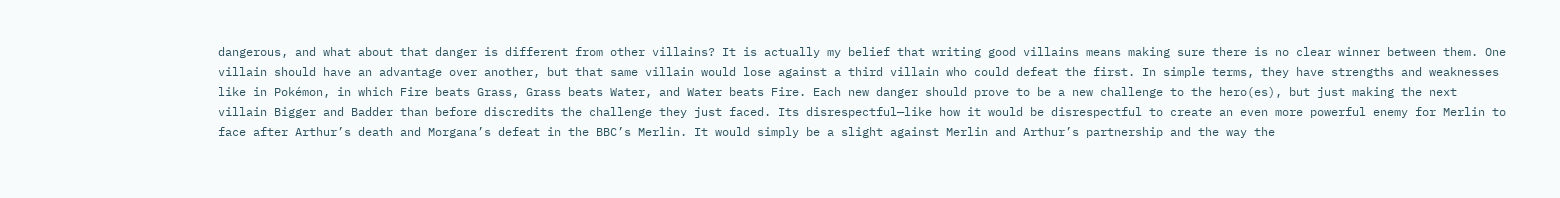dangerous, and what about that danger is different from other villains? It is actually my belief that writing good villains means making sure there is no clear winner between them. One villain should have an advantage over another, but that same villain would lose against a third villain who could defeat the first. In simple terms, they have strengths and weaknesses like in Pokémon, in which Fire beats Grass, Grass beats Water, and Water beats Fire. Each new danger should prove to be a new challenge to the hero(es), but just making the next villain Bigger and Badder than before discredits the challenge they just faced. Its disrespectful—like how it would be disrespectful to create an even more powerful enemy for Merlin to face after Arthur’s death and Morgana’s defeat in the BBC’s Merlin. It would simply be a slight against Merlin and Arthur’s partnership and the way the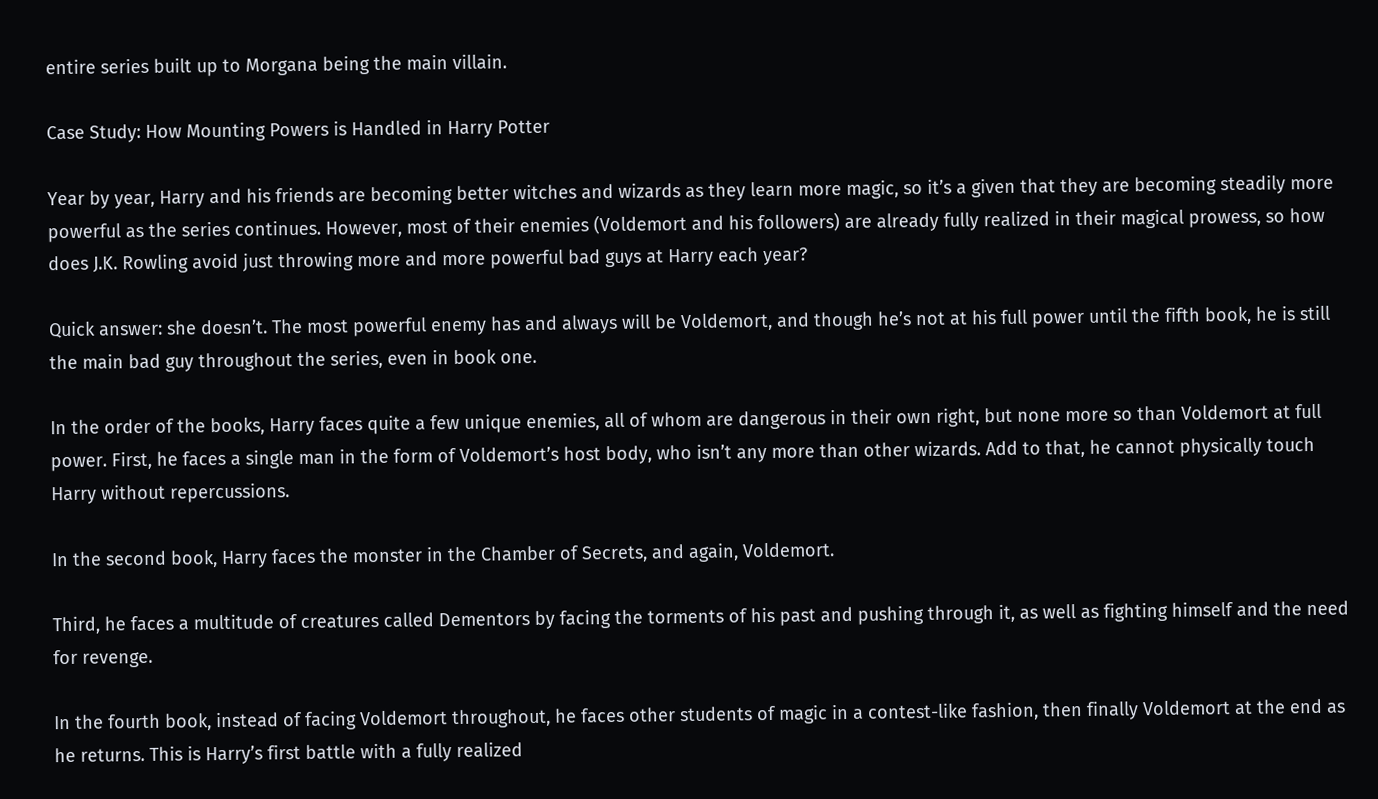entire series built up to Morgana being the main villain.

Case Study: How Mounting Powers is Handled in Harry Potter

Year by year, Harry and his friends are becoming better witches and wizards as they learn more magic, so it’s a given that they are becoming steadily more powerful as the series continues. However, most of their enemies (Voldemort and his followers) are already fully realized in their magical prowess, so how does J.K. Rowling avoid just throwing more and more powerful bad guys at Harry each year?

Quick answer: she doesn’t. The most powerful enemy has and always will be Voldemort, and though he’s not at his full power until the fifth book, he is still the main bad guy throughout the series, even in book one.

In the order of the books, Harry faces quite a few unique enemies, all of whom are dangerous in their own right, but none more so than Voldemort at full power. First, he faces a single man in the form of Voldemort’s host body, who isn’t any more than other wizards. Add to that, he cannot physically touch Harry without repercussions.

In the second book, Harry faces the monster in the Chamber of Secrets, and again, Voldemort.

Third, he faces a multitude of creatures called Dementors by facing the torments of his past and pushing through it, as well as fighting himself and the need for revenge.

In the fourth book, instead of facing Voldemort throughout, he faces other students of magic in a contest-like fashion, then finally Voldemort at the end as he returns. This is Harry’s first battle with a fully realized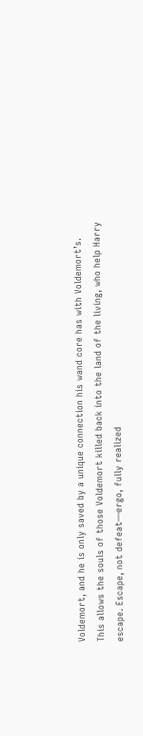Voldemort, and he is only saved by a unique connection his wand core has with Voldemort’s. This allows the souls of those Voldemort killed back into the land of the living, who help Harry escape. Escape, not defeat—ergo, fully realized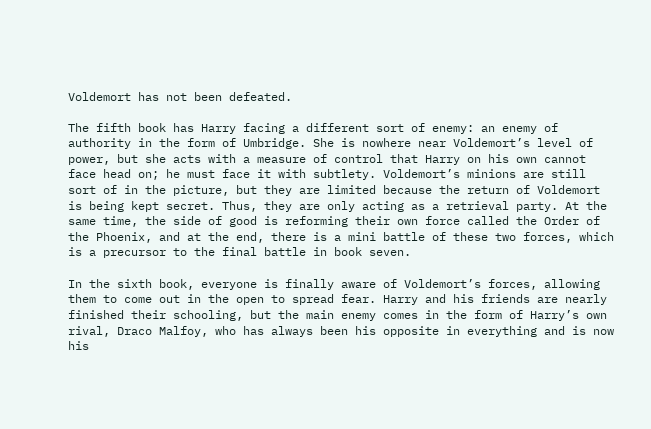Voldemort has not been defeated.

The fifth book has Harry facing a different sort of enemy: an enemy of authority in the form of Umbridge. She is nowhere near Voldemort’s level of power, but she acts with a measure of control that Harry on his own cannot face head on; he must face it with subtlety. Voldemort’s minions are still sort of in the picture, but they are limited because the return of Voldemort is being kept secret. Thus, they are only acting as a retrieval party. At the same time, the side of good is reforming their own force called the Order of the Phoenix, and at the end, there is a mini battle of these two forces, which is a precursor to the final battle in book seven.

In the sixth book, everyone is finally aware of Voldemort’s forces, allowing them to come out in the open to spread fear. Harry and his friends are nearly finished their schooling, but the main enemy comes in the form of Harry’s own rival, Draco Malfoy, who has always been his opposite in everything and is now his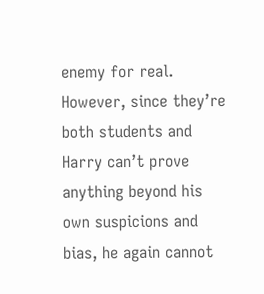enemy for real. However, since they’re both students and Harry can’t prove anything beyond his own suspicions and bias, he again cannot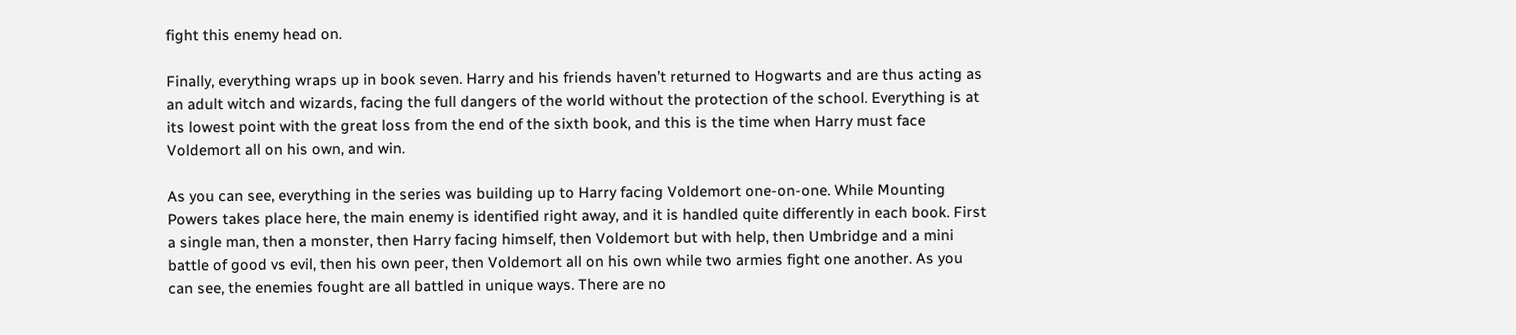fight this enemy head on.

Finally, everything wraps up in book seven. Harry and his friends haven’t returned to Hogwarts and are thus acting as an adult witch and wizards, facing the full dangers of the world without the protection of the school. Everything is at its lowest point with the great loss from the end of the sixth book, and this is the time when Harry must face Voldemort all on his own, and win.

As you can see, everything in the series was building up to Harry facing Voldemort one-on-one. While Mounting Powers takes place here, the main enemy is identified right away, and it is handled quite differently in each book. First a single man, then a monster, then Harry facing himself, then Voldemort but with help, then Umbridge and a mini battle of good vs evil, then his own peer, then Voldemort all on his own while two armies fight one another. As you can see, the enemies fought are all battled in unique ways. There are no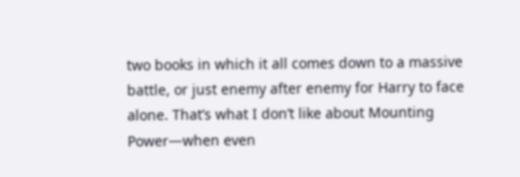two books in which it all comes down to a massive battle, or just enemy after enemy for Harry to face alone. That’s what I don’t like about Mounting Power—when even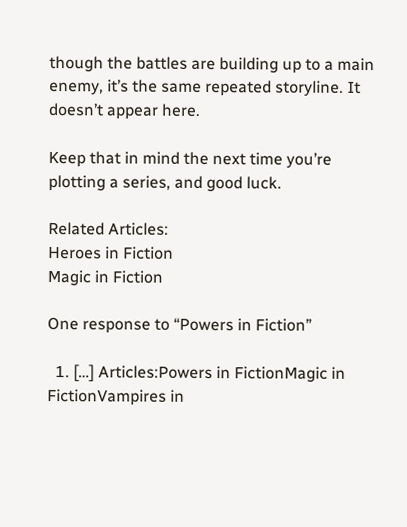though the battles are building up to a main enemy, it’s the same repeated storyline. It doesn’t appear here.

Keep that in mind the next time you’re plotting a series, and good luck.

Related Articles:
Heroes in Fiction
Magic in Fiction

One response to “Powers in Fiction”

  1. […] Articles:Powers in FictionMagic in FictionVampires in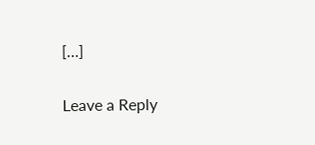[…]

Leave a Reply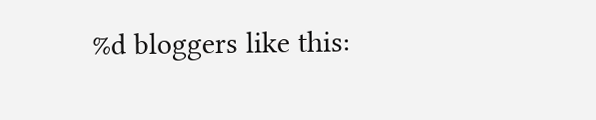%d bloggers like this: